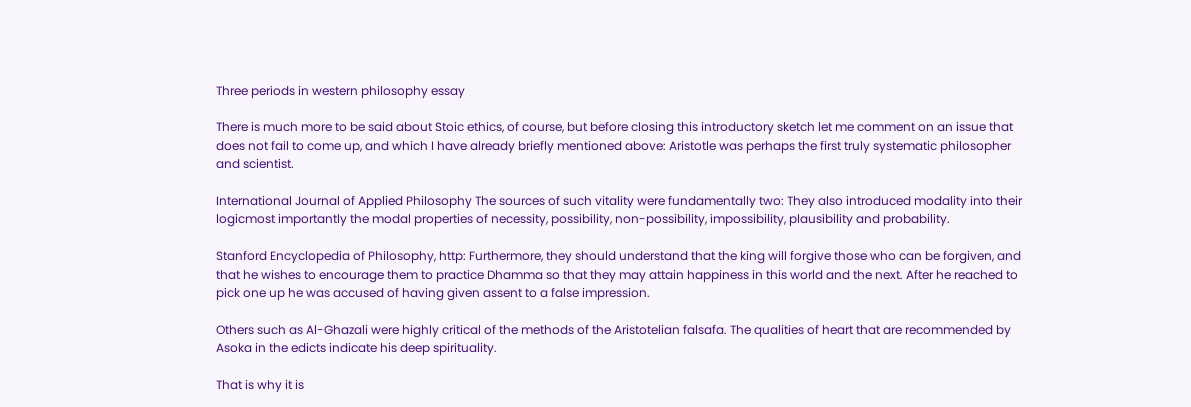Three periods in western philosophy essay

There is much more to be said about Stoic ethics, of course, but before closing this introductory sketch let me comment on an issue that does not fail to come up, and which I have already briefly mentioned above: Aristotle was perhaps the first truly systematic philosopher and scientist.

International Journal of Applied Philosophy The sources of such vitality were fundamentally two: They also introduced modality into their logicmost importantly the modal properties of necessity, possibility, non-possibility, impossibility, plausibility and probability.

Stanford Encyclopedia of Philosophy, http: Furthermore, they should understand that the king will forgive those who can be forgiven, and that he wishes to encourage them to practice Dhamma so that they may attain happiness in this world and the next. After he reached to pick one up he was accused of having given assent to a false impression.

Others such as Al-Ghazali were highly critical of the methods of the Aristotelian falsafa. The qualities of heart that are recommended by Asoka in the edicts indicate his deep spirituality.

That is why it is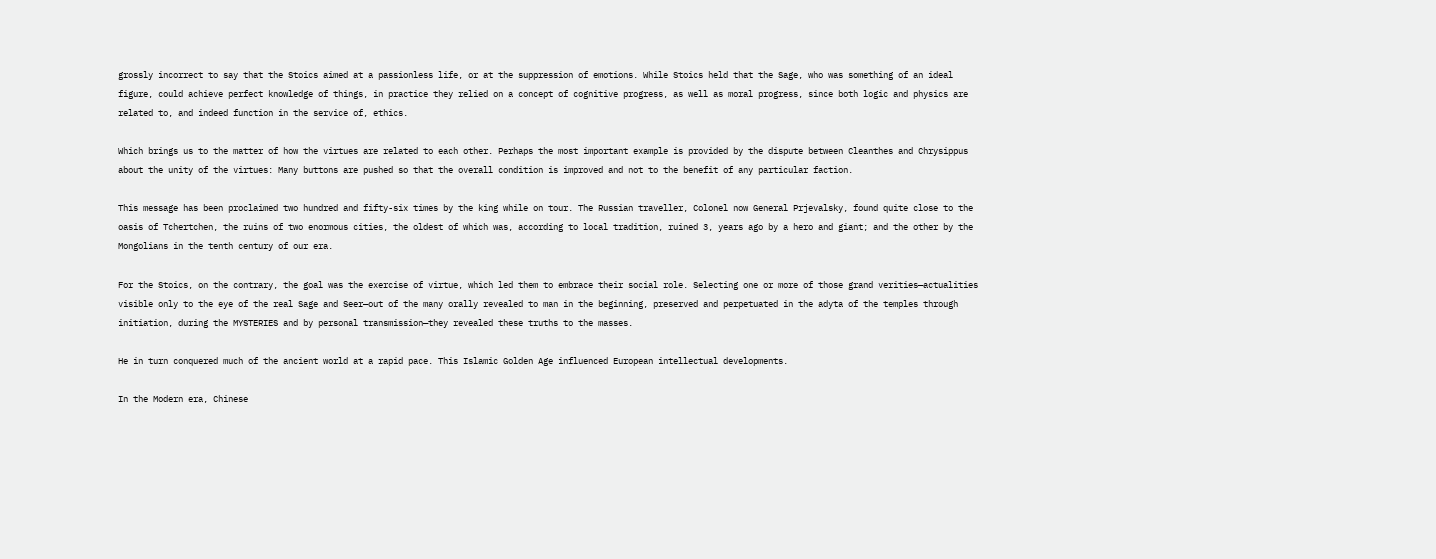grossly incorrect to say that the Stoics aimed at a passionless life, or at the suppression of emotions. While Stoics held that the Sage, who was something of an ideal figure, could achieve perfect knowledge of things, in practice they relied on a concept of cognitive progress, as well as moral progress, since both logic and physics are related to, and indeed function in the service of, ethics.

Which brings us to the matter of how the virtues are related to each other. Perhaps the most important example is provided by the dispute between Cleanthes and Chrysippus about the unity of the virtues: Many buttons are pushed so that the overall condition is improved and not to the benefit of any particular faction.

This message has been proclaimed two hundred and fifty-six times by the king while on tour. The Russian traveller, Colonel now General Prjevalsky, found quite close to the oasis of Tchertchen, the ruins of two enormous cities, the oldest of which was, according to local tradition, ruined 3, years ago by a hero and giant; and the other by the Mongolians in the tenth century of our era.

For the Stoics, on the contrary, the goal was the exercise of virtue, which led them to embrace their social role. Selecting one or more of those grand verities—actualities visible only to the eye of the real Sage and Seer—out of the many orally revealed to man in the beginning, preserved and perpetuated in the adyta of the temples through initiation, during the MYSTERIES and by personal transmission—they revealed these truths to the masses.

He in turn conquered much of the ancient world at a rapid pace. This Islamic Golden Age influenced European intellectual developments.

In the Modern era, Chinese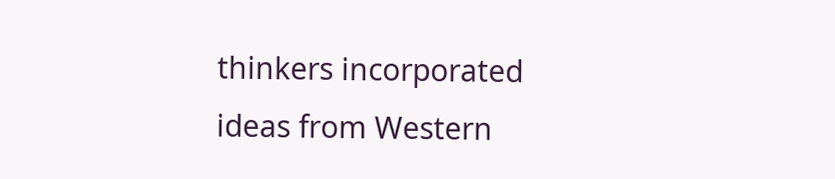thinkers incorporated ideas from Western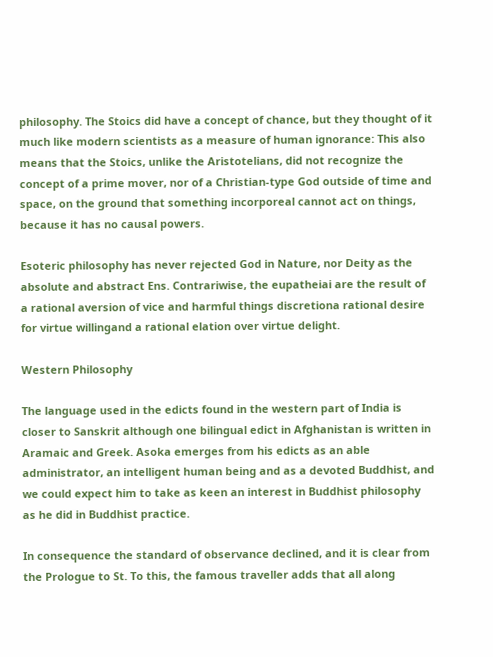philosophy. The Stoics did have a concept of chance, but they thought of it much like modern scientists as a measure of human ignorance: This also means that the Stoics, unlike the Aristotelians, did not recognize the concept of a prime mover, nor of a Christian-type God outside of time and space, on the ground that something incorporeal cannot act on things, because it has no causal powers.

Esoteric philosophy has never rejected God in Nature, nor Deity as the absolute and abstract Ens. Contrariwise, the eupatheiai are the result of a rational aversion of vice and harmful things discretiona rational desire for virtue willingand a rational elation over virtue delight.

Western Philosophy

The language used in the edicts found in the western part of India is closer to Sanskrit although one bilingual edict in Afghanistan is written in Aramaic and Greek. Asoka emerges from his edicts as an able administrator, an intelligent human being and as a devoted Buddhist, and we could expect him to take as keen an interest in Buddhist philosophy as he did in Buddhist practice.

In consequence the standard of observance declined, and it is clear from the Prologue to St. To this, the famous traveller adds that all along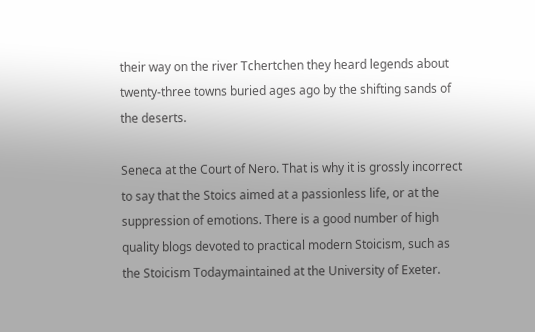their way on the river Tchertchen they heard legends about twenty-three towns buried ages ago by the shifting sands of the deserts.

Seneca at the Court of Nero. That is why it is grossly incorrect to say that the Stoics aimed at a passionless life, or at the suppression of emotions. There is a good number of high quality blogs devoted to practical modern Stoicism, such as the Stoicism Todaymaintained at the University of Exeter.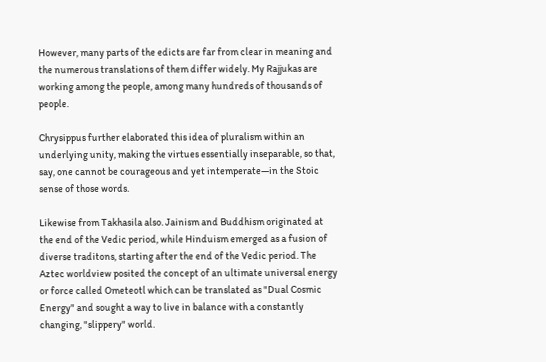However, many parts of the edicts are far from clear in meaning and the numerous translations of them differ widely. My Rajjukas are working among the people, among many hundreds of thousands of people.

Chrysippus further elaborated this idea of pluralism within an underlying unity, making the virtues essentially inseparable, so that, say, one cannot be courageous and yet intemperate—in the Stoic sense of those words.

Likewise from Takhasila also. Jainism and Buddhism originated at the end of the Vedic period, while Hinduism emerged as a fusion of diverse traditons, starting after the end of the Vedic period. The Aztec worldview posited the concept of an ultimate universal energy or force called Ometeotl which can be translated as "Dual Cosmic Energy" and sought a way to live in balance with a constantly changing, "slippery" world.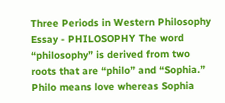Three Periods in Western Philosophy Essay - PHILOSOPHY The word “philosophy” is derived from two roots that are “philo” and “Sophia.” Philo means love whereas Sophia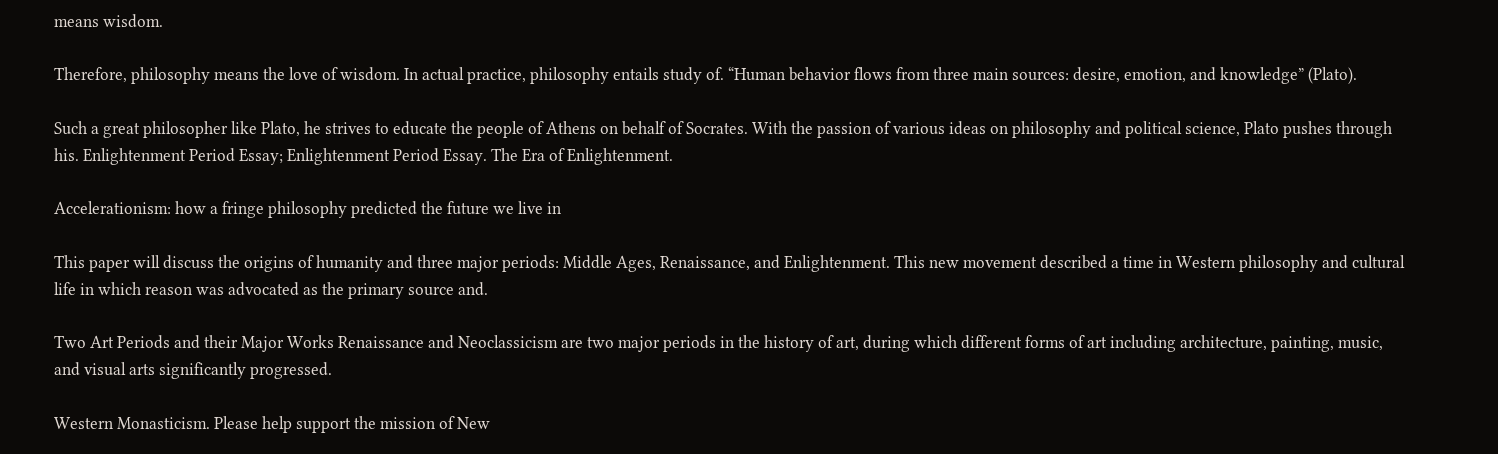means wisdom.

Therefore, philosophy means the love of wisdom. In actual practice, philosophy entails study of. “Human behavior flows from three main sources: desire, emotion, and knowledge” (Plato).

Such a great philosopher like Plato, he strives to educate the people of Athens on behalf of Socrates. With the passion of various ideas on philosophy and political science, Plato pushes through his. Enlightenment Period Essay; Enlightenment Period Essay. The Era of Enlightenment.

Accelerationism: how a fringe philosophy predicted the future we live in

This paper will discuss the origins of humanity and three major periods: Middle Ages, Renaissance, and Enlightenment. This new movement described a time in Western philosophy and cultural life in which reason was advocated as the primary source and.

Two Art Periods and their Major Works Renaissance and Neoclassicism are two major periods in the history of art, during which different forms of art including architecture, painting, music, and visual arts significantly progressed.

Western Monasticism. Please help support the mission of New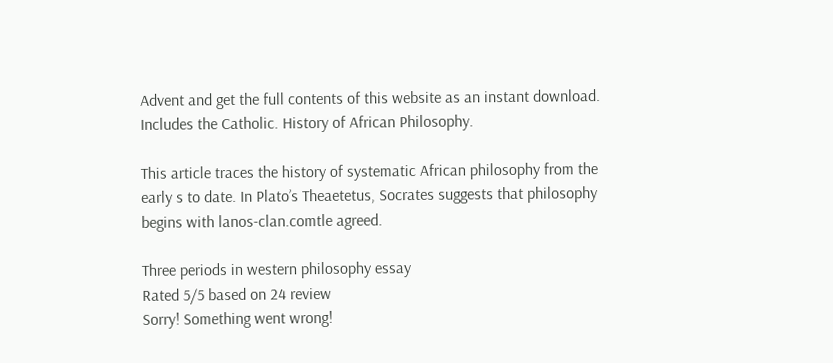Advent and get the full contents of this website as an instant download. Includes the Catholic. History of African Philosophy.

This article traces the history of systematic African philosophy from the early s to date. In Plato’s Theaetetus, Socrates suggests that philosophy begins with lanos-clan.comtle agreed.

Three periods in western philosophy essay
Rated 5/5 based on 24 review
Sorry! Something went wrong!